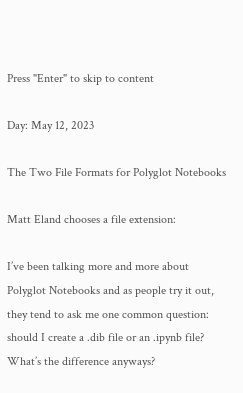Press "Enter" to skip to content

Day: May 12, 2023

The Two File Formats for Polyglot Notebooks

Matt Eland chooses a file extension:

I’ve been talking more and more about Polyglot Notebooks and as people try it out, they tend to ask me one common question: should I create a .dib file or an .ipynb file? What’s the difference anyways?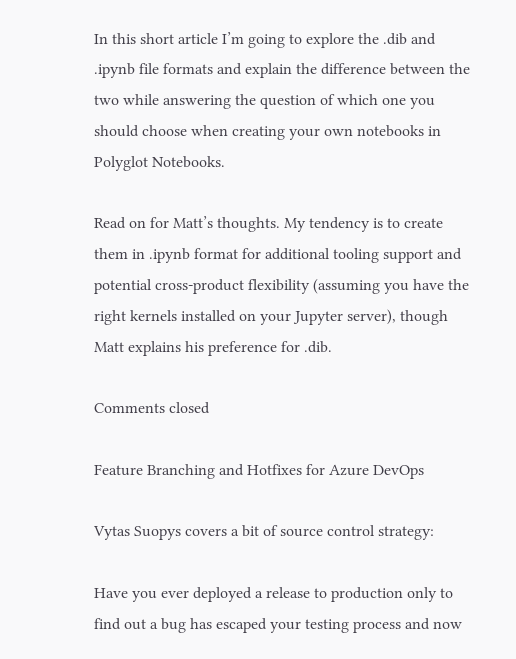In this short article I’m going to explore the .dib and .ipynb file formats and explain the difference between the two while answering the question of which one you should choose when creating your own notebooks in Polyglot Notebooks.

Read on for Matt’s thoughts. My tendency is to create them in .ipynb format for additional tooling support and potential cross-product flexibility (assuming you have the right kernels installed on your Jupyter server), though Matt explains his preference for .dib.

Comments closed

Feature Branching and Hotfixes for Azure DevOps

Vytas Suopys covers a bit of source control strategy:

Have you ever deployed a release to production only to find out a bug has escaped your testing process and now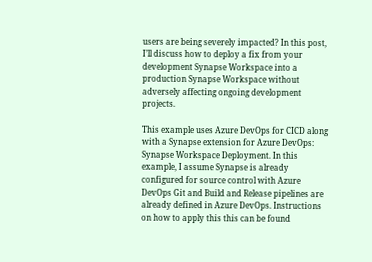users are being severely impacted? In this post, I’ll discuss how to deploy a fix from your development Synapse Workspace into a production Synapse Workspace without adversely affecting ongoing development projects.

This example uses Azure DevOps for CICD along with a Synapse extension for Azure DevOps: Synapse Workspace Deployment. In this example, I assume Synapse is already configured for source control with Azure DevOps Git and Build and Release pipelines are already defined in Azure DevOps. Instructions on how to apply this this can be found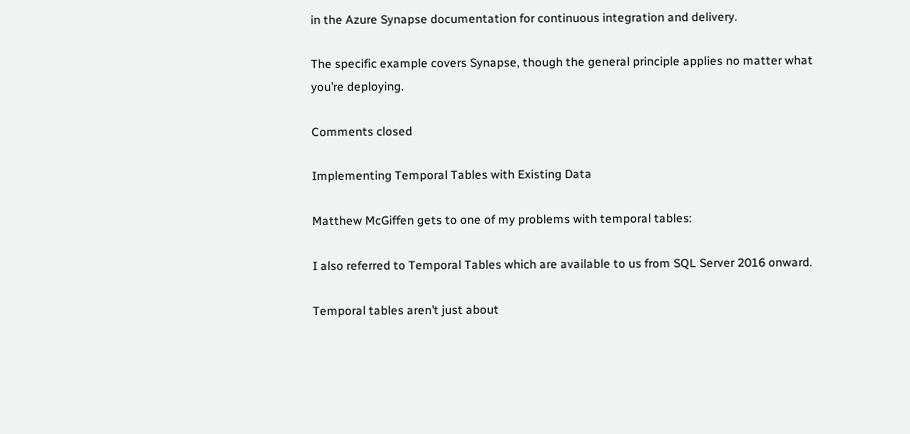in the Azure Synapse documentation for continuous integration and delivery.

The specific example covers Synapse, though the general principle applies no matter what you’re deploying.

Comments closed

Implementing Temporal Tables with Existing Data

Matthew McGiffen gets to one of my problems with temporal tables:

I also referred to Temporal Tables which are available to us from SQL Server 2016 onward.

Temporal tables aren’t just about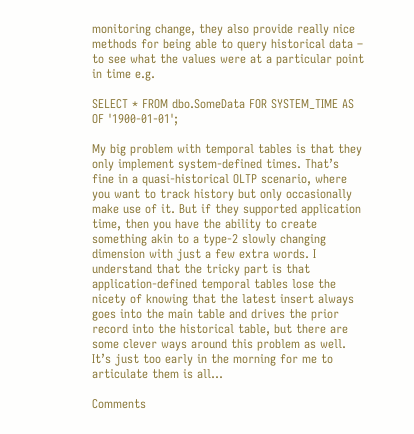monitoring change, they also provide really nice methods for being able to query historical data – to see what the values were at a particular point in time e.g.

SELECT * FROM dbo.SomeData FOR SYSTEM_TIME AS OF '1900-01-01';

My big problem with temporal tables is that they only implement system-defined times. That’s fine in a quasi-historical OLTP scenario, where you want to track history but only occasionally make use of it. But if they supported application time, then you have the ability to create something akin to a type-2 slowly changing dimension with just a few extra words. I understand that the tricky part is that application-defined temporal tables lose the nicety of knowing that the latest insert always goes into the main table and drives the prior record into the historical table, but there are some clever ways around this problem as well. It’s just too early in the morning for me to articulate them is all…

Comments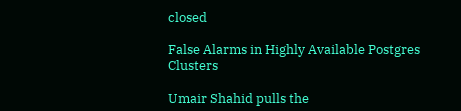closed

False Alarms in Highly Available Postgres Clusters

Umair Shahid pulls the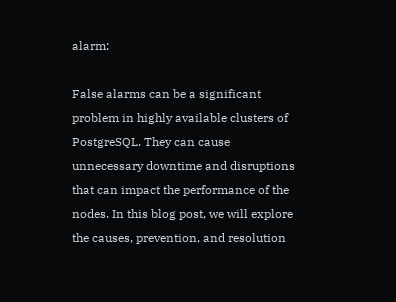alarm:

False alarms can be a significant problem in highly available clusters of PostgreSQL. They can cause unnecessary downtime and disruptions that can impact the performance of the nodes. In this blog post, we will explore the causes, prevention, and resolution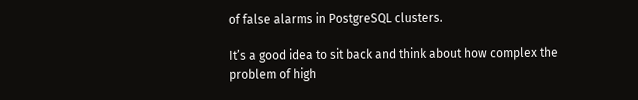of false alarms in PostgreSQL clusters.

It’s a good idea to sit back and think about how complex the problem of high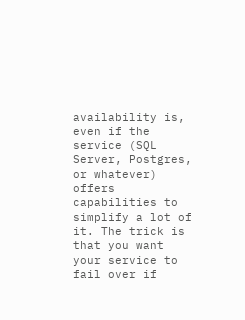availability is, even if the service (SQL Server, Postgres, or whatever) offers capabilities to simplify a lot of it. The trick is that you want your service to fail over if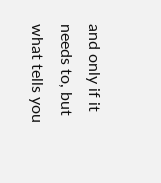and only if it needs to, but what tells you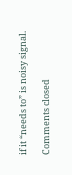if it “needs to” is noisy signal.

Comments closed